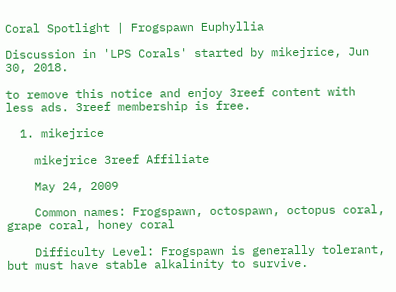Coral Spotlight | Frogspawn Euphyllia

Discussion in 'LPS Corals' started by mikejrice, Jun 30, 2018.

to remove this notice and enjoy 3reef content with less ads. 3reef membership is free.

  1. mikejrice

    mikejrice 3reef Affiliate

    May 24, 2009

    Common names: Frogspawn, octospawn, octopus coral, grape coral, honey coral

    Difficulty Level: Frogspawn is generally tolerant, but must have stable alkalinity to survive.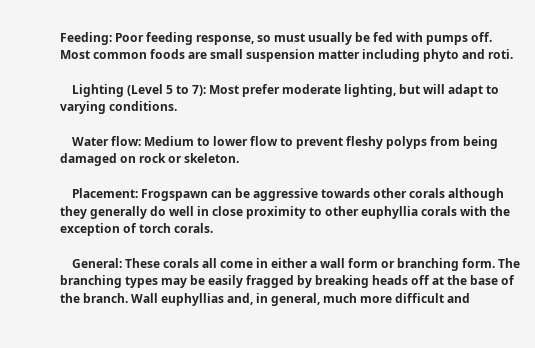Feeding: Poor feeding response, so must usually be fed with pumps off. Most common foods are small suspension matter including phyto and roti.

    Lighting (Level 5 to 7): Most prefer moderate lighting, but will adapt to varying conditions.

    Water flow: Medium to lower flow to prevent fleshy polyps from being damaged on rock or skeleton.

    Placement: Frogspawn can be aggressive towards other corals although they generally do well in close proximity to other euphyllia corals with the exception of torch corals.

    General: These corals all come in either a wall form or branching form. The branching types may be easily fragged by breaking heads off at the base of the branch. Wall euphyllias and, in general, much more difficult and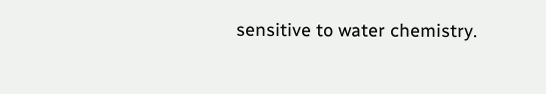sensitive to water chemistry.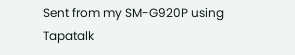Sent from my SM-G920P using Tapatalk